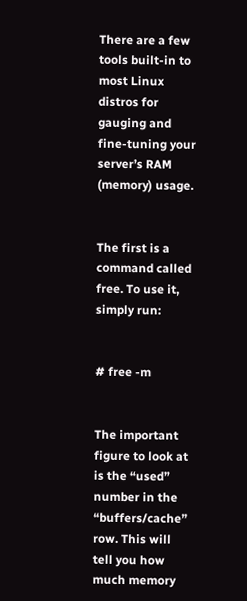There are a few tools built-in to most Linux distros for gauging and fine-tuning your server’s RAM (memory) usage.


The first is a command called free. To use it, simply run:


# free -m


The important figure to look at is the “used” number in the “buffers/cache” row. This will tell you how much memory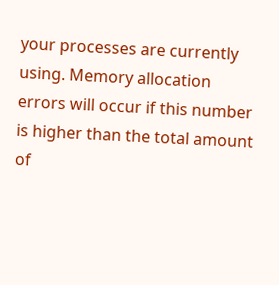your processes are currently using. Memory allocation errors will occur if this number is higher than the total amount of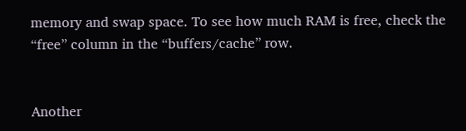memory and swap space. To see how much RAM is free, check the “free” column in the “buffers/cache” row.


Another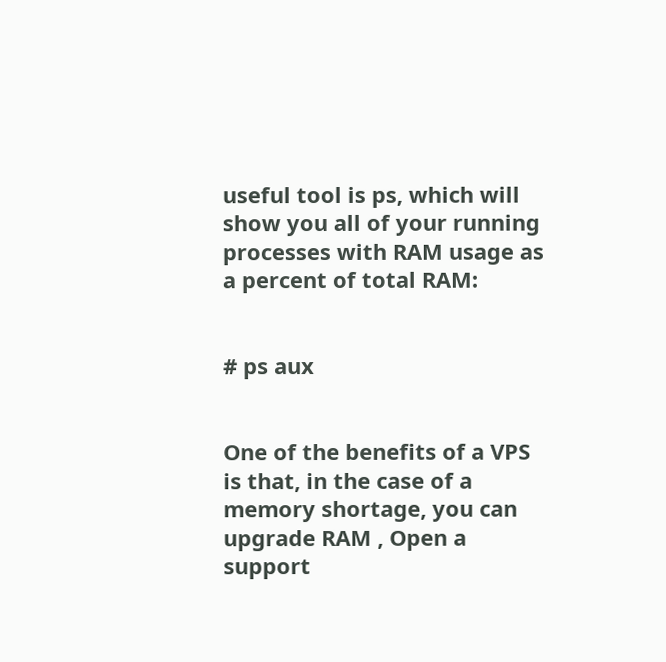useful tool is ps, which will show you all of your running processes with RAM usage as a percent of total RAM:


# ps aux


One of the benefits of a VPS is that, in the case of a memory shortage, you can upgrade RAM , Open a support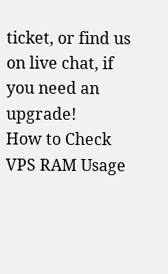ticket, or find us on live chat, if you need an upgrade!
How to Check VPS RAM Usage